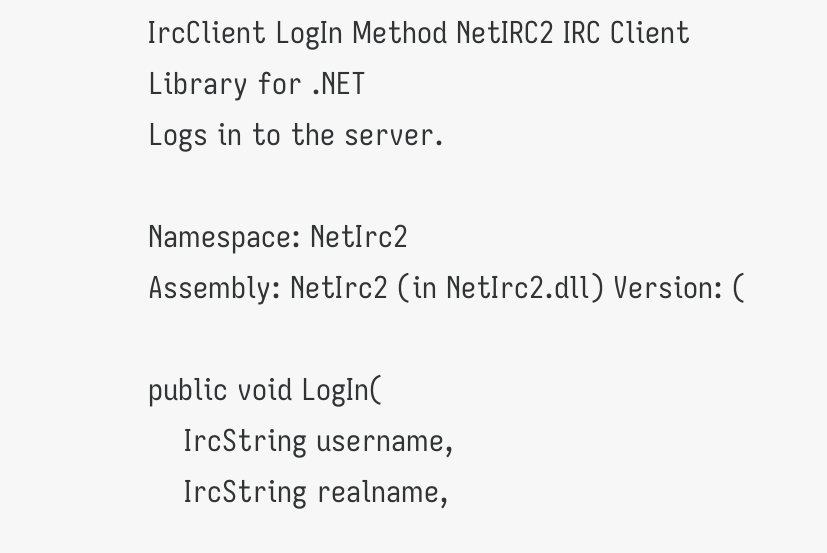IrcClient LogIn Method NetIRC2 IRC Client Library for .NET
Logs in to the server.

Namespace: NetIrc2
Assembly: NetIrc2 (in NetIrc2.dll) Version: (

public void LogIn(
    IrcString username,
    IrcString realname,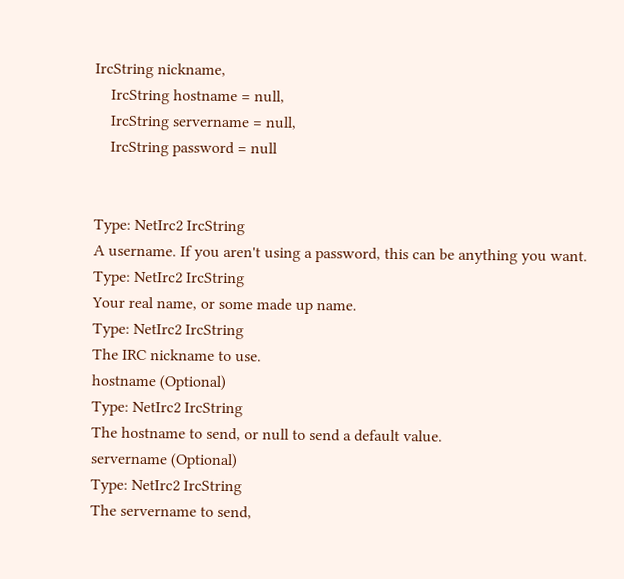IrcString nickname,
    IrcString hostname = null,
    IrcString servername = null,
    IrcString password = null


Type: NetIrc2 IrcString
A username. If you aren't using a password, this can be anything you want.
Type: NetIrc2 IrcString
Your real name, or some made up name.
Type: NetIrc2 IrcString
The IRC nickname to use.
hostname (Optional)
Type: NetIrc2 IrcString
The hostname to send, or null to send a default value.
servername (Optional)
Type: NetIrc2 IrcString
The servername to send,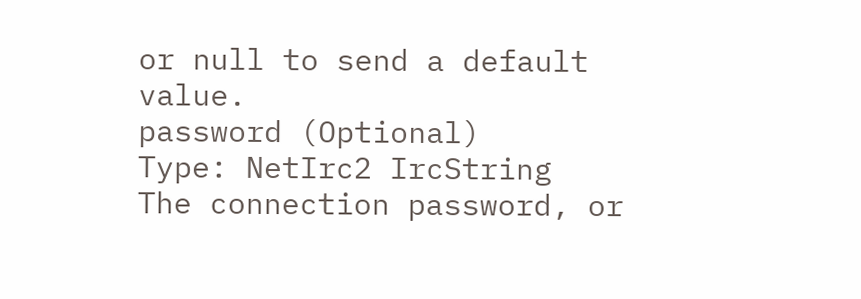or null to send a default value.
password (Optional)
Type: NetIrc2 IrcString
The connection password, or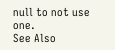null to not use one.
See Also